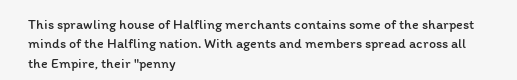This sprawling house of Halfling merchants contains some of the sharpest minds of the Halfling nation. With agents and members spread across all the Empire, their "penny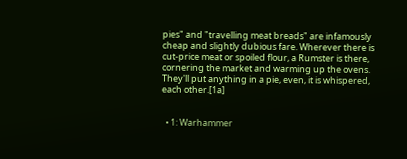pies" and "travelling meat breads" are infamously cheap and slightly dubious fare. Wherever there is cut-price meat or spoiled flour, a Rumster is there, cornering the market and warming up the ovens. They'll put anything in a pie, even, it is whispered, each other.[1a]


  • 1: Warhammer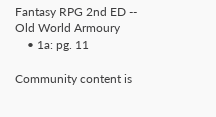Fantasy RPG 2nd ED -- Old World Armoury
    • 1a: pg. 11

Community content is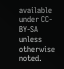available under CC-BY-SA unless otherwise noted.